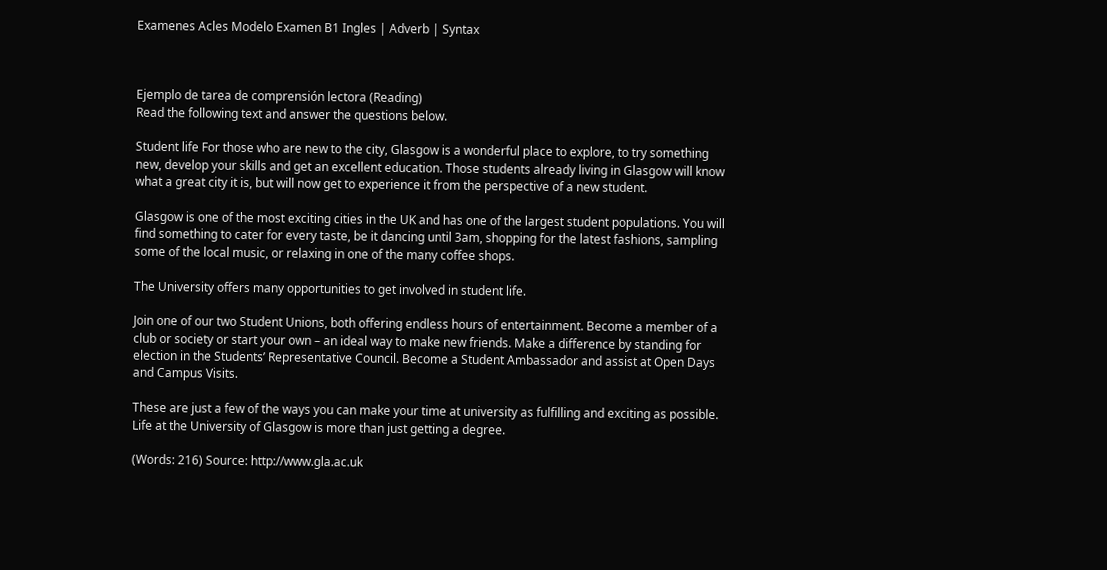Examenes Acles Modelo Examen B1 Ingles | Adverb | Syntax



Ejemplo de tarea de comprensión lectora (Reading)
Read the following text and answer the questions below.

Student life For those who are new to the city, Glasgow is a wonderful place to explore, to try something new, develop your skills and get an excellent education. Those students already living in Glasgow will know what a great city it is, but will now get to experience it from the perspective of a new student.

Glasgow is one of the most exciting cities in the UK and has one of the largest student populations. You will find something to cater for every taste, be it dancing until 3am, shopping for the latest fashions, sampling some of the local music, or relaxing in one of the many coffee shops.

The University offers many opportunities to get involved in student life.

Join one of our two Student Unions, both offering endless hours of entertainment. Become a member of a club or society or start your own – an ideal way to make new friends. Make a difference by standing for election in the Students’ Representative Council. Become a Student Ambassador and assist at Open Days and Campus Visits.

These are just a few of the ways you can make your time at university as fulfilling and exciting as possible. Life at the University of Glasgow is more than just getting a degree.

(Words: 216) Source: http://www.gla.ac.uk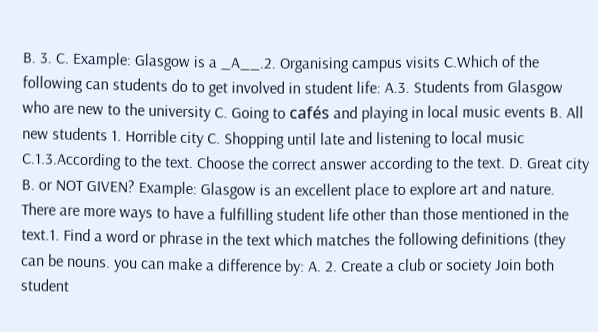B. 3. C. Example: Glasgow is a _A__.2. Organising campus visits C.Which of the following can students do to get involved in student life: A.3. Students from Glasgow who are new to the university C. Going to cafés and playing in local music events B. All new students 1. Horrible city C. Shopping until late and listening to local music C.1.3.According to the text. Choose the correct answer according to the text. D. Great city B. or NOT GIVEN? Example: Glasgow is an excellent place to explore art and nature. There are more ways to have a fulfilling student life other than those mentioned in the text.1. Find a word or phrase in the text which matches the following definitions (they can be nouns. you can make a difference by: A. 2. Create a club or society Join both student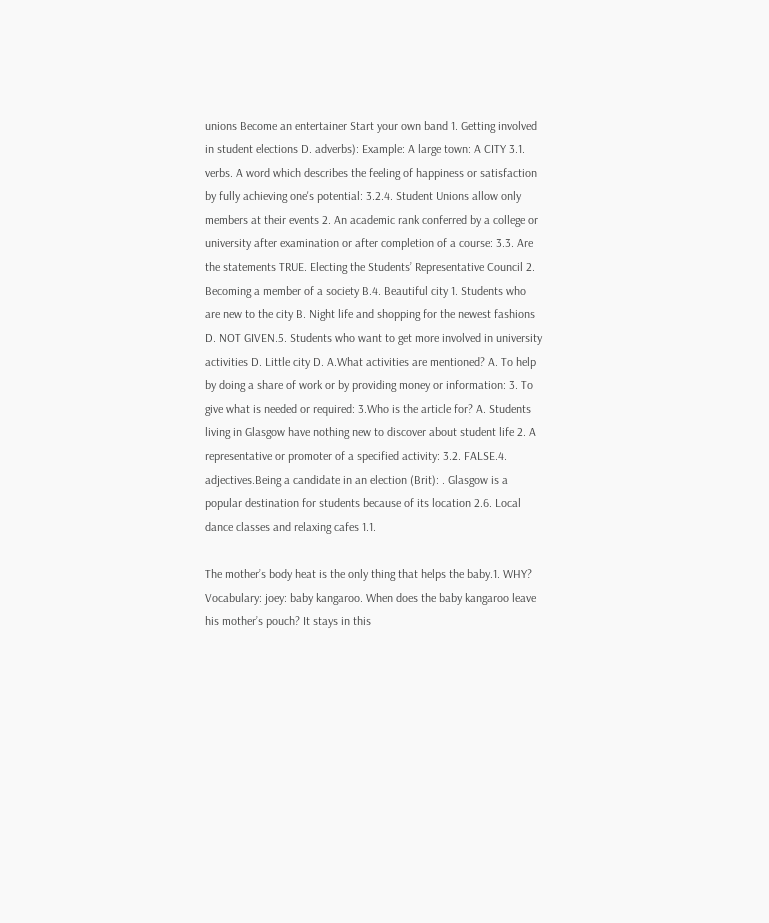unions Become an entertainer Start your own band 1. Getting involved in student elections D. adverbs): Example: A large town: A CITY 3.1. verbs. A word which describes the feeling of happiness or satisfaction by fully achieving one's potential: 3.2.4. Student Unions allow only members at their events 2. An academic rank conferred by a college or university after examination or after completion of a course: 3.3. Are the statements TRUE. Electing the Students’ Representative Council 2. Becoming a member of a society B.4. Beautiful city 1. Students who are new to the city B. Night life and shopping for the newest fashions D. NOT GIVEN.5. Students who want to get more involved in university activities D. Little city D. A.What activities are mentioned? A. To help by doing a share of work or by providing money or information: 3. To give what is needed or required: 3.Who is the article for? A. Students living in Glasgow have nothing new to discover about student life 2. A representative or promoter of a specified activity: 3.2. FALSE.4. adjectives.Being a candidate in an election (Brit): . Glasgow is a popular destination for students because of its location 2.6. Local dance classes and relaxing cafes 1.1.

The mother’s body heat is the only thing that helps the baby.1. WHY? Vocabulary: joey: baby kangaroo. When does the baby kangaroo leave his mother’s pouch? It stays in this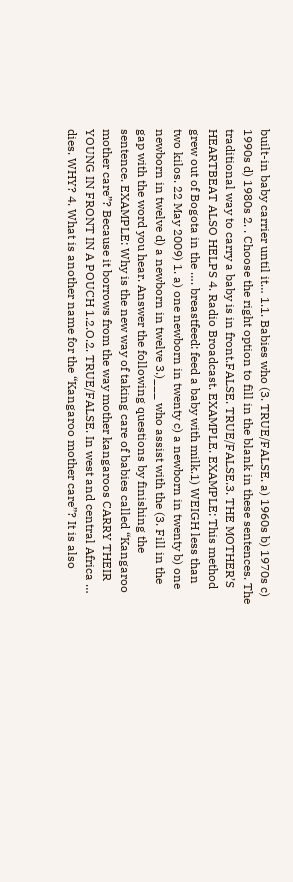built-in baby carrier until it… 1.1. Babies who (3. TRUE/FALSE. a) 1960s b) 1970s c) 1990s d) 1980s 2. . Choose the right option to fill in the blank in these sentences. The traditional way to carry a baby is in front.FALSE. TRUE/FALSE.3. THE MOTHER’S HEARTBEAT ALSO HELPS 4. Radio Broadcast. EXAMPLE. EXAMPLE: This method grew out of Bogota in the …. breastfeed: feed a baby with milk.1) WEIGH less than two kilos. 22 May 2009) 1. a) one newborn in twenty c) a newborn in twenty b) one newborn in twelve d) a newborn in twelve 3.)___ who assist with the (3. Fill in the gap with the word you hear. Answer the following questions by finishing the sentence. EXAMPLE: Why is the new way of taking care of babies called “Kangaroo mother care”? Because it borrows from the way mother kangaroos CARRY THEIR YOUNG IN FRONT IN A POUCH 1.2.O.2. TRUE/FALSE. In west and central Africa … dies. WHY? 4. What is another name for the “Kangaroo mother care”? It is also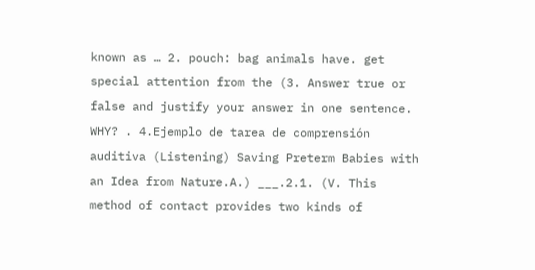known as … 2. pouch: bag animals have. get special attention from the (3. Answer true or false and justify your answer in one sentence. WHY? . 4.Ejemplo de tarea de comprensión auditiva (Listening) Saving Preterm Babies with an Idea from Nature.A.) ___.2.1. (V. This method of contact provides two kinds of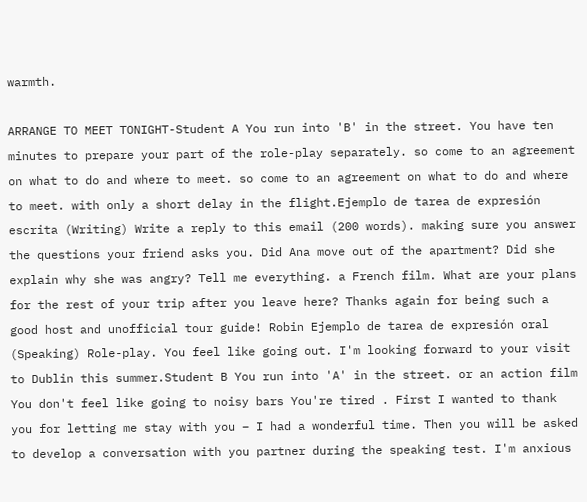warmth.

ARRANGE TO MEET TONIGHT-Student A You run into 'B' in the street. You have ten minutes to prepare your part of the role-play separately. so come to an agreement on what to do and where to meet. so come to an agreement on what to do and where to meet. with only a short delay in the flight.Ejemplo de tarea de expresión escrita (Writing) Write a reply to this email (200 words). making sure you answer the questions your friend asks you. Did Ana move out of the apartment? Did she explain why she was angry? Tell me everything. a French film. What are your plans for the rest of your trip after you leave here? Thanks again for being such a good host and unofficial tour guide! Robin Ejemplo de tarea de expresión oral (Speaking) Role-play. You feel like going out. I'm looking forward to your visit to Dublin this summer.Student B You run into 'A' in the street. or an action film You don't feel like going to noisy bars You're tired . First I wanted to thank you for letting me stay with you – I had a wonderful time. Then you will be asked to develop a conversation with you partner during the speaking test. I'm anxious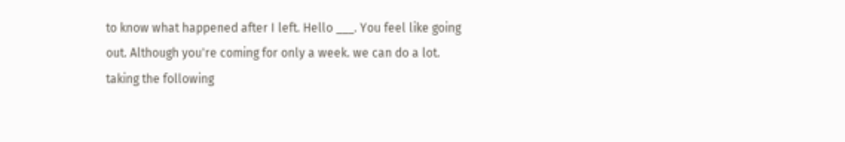to know what happened after I left. Hello ___. You feel like going out. Although you're coming for only a week. we can do a lot. taking the following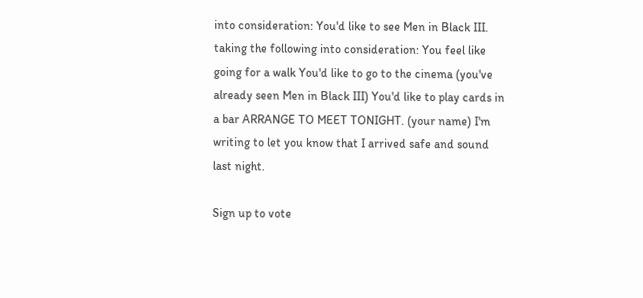into consideration: You'd like to see Men in Black III. taking the following into consideration: You feel like going for a walk You'd like to go to the cinema (you've already seen Men in Black III) You'd like to play cards in a bar ARRANGE TO MEET TONIGHT. (your name) I'm writing to let you know that I arrived safe and sound last night.

Sign up to vote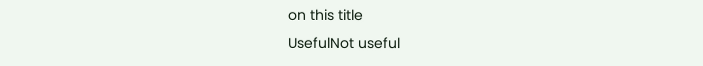on this title
UsefulNot useful